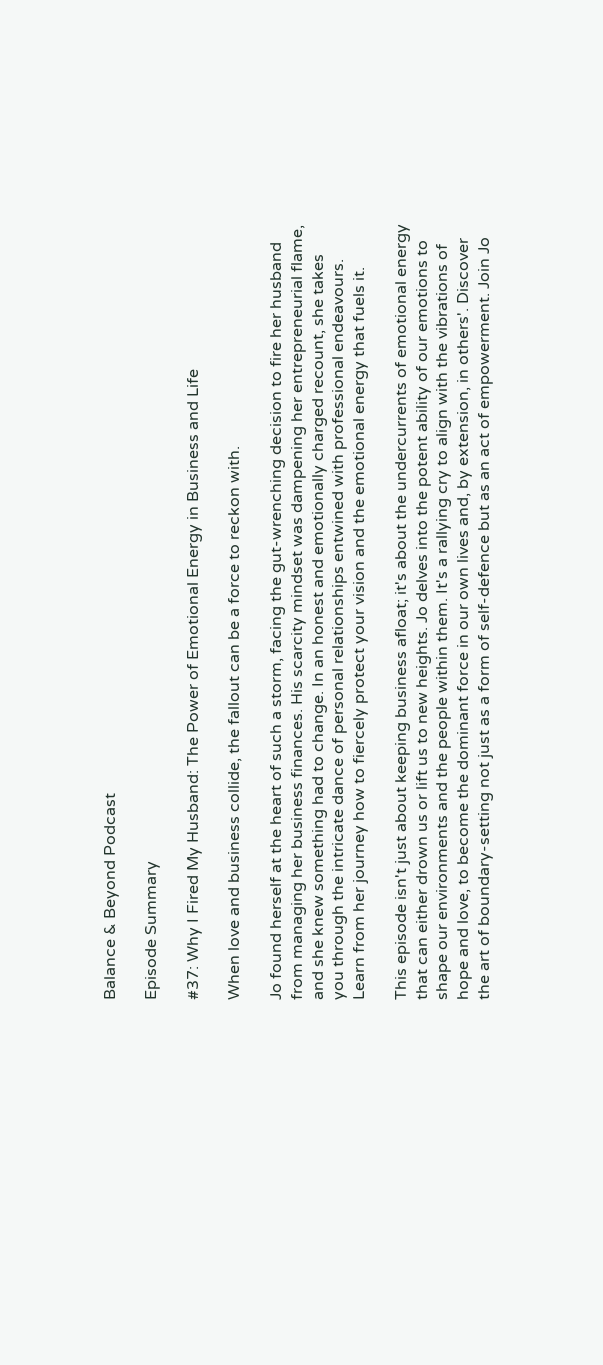Balance & Beyond Podcast

Episode Summary

#37: Why I Fired My Husband: The Power of Emotional Energy in Business and Life

When love and business collide, the fallout can be a force to reckon with.

Jo found herself at the heart of such a storm, facing the gut-wrenching decision to fire her husband from managing her business finances. His scarcity mindset was dampening her entrepreneurial flame, and she knew something had to change. In an honest and emotionally charged recount, she takes you through the intricate dance of personal relationships entwined with professional endeavours. Learn from her journey how to fiercely protect your vision and the emotional energy that fuels it.

This episode isn't just about keeping business afloat; it's about the undercurrents of emotional energy that can either drown us or lift us to new heights. Jo delves into the potent ability of our emotions to shape our environments and the people within them. It's a rallying cry to align with the vibrations of hope and love, to become the dominant force in our own lives and, by extension, in others'. Discover the art of boundary-setting not just as a form of self-defence but as an act of empowerment. Join Jo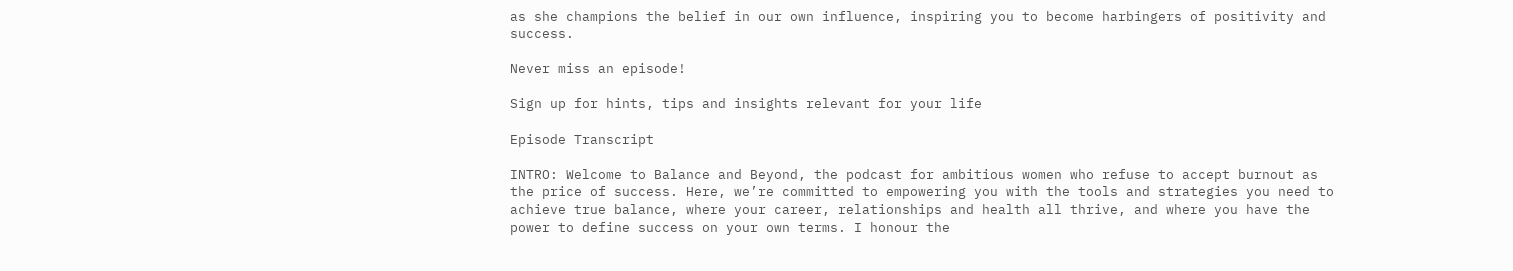as she champions the belief in our own influence, inspiring you to become harbingers of positivity and success.

Never miss an episode!

Sign up for hints, tips and insights relevant for your life

Episode Transcript

INTRO: Welcome to Balance and Beyond, the podcast for ambitious women who refuse to accept burnout as the price of success. Here, we’re committed to empowering you with the tools and strategies you need to achieve true balance, where your career, relationships and health all thrive, and where you have the power to define success on your own terms. I honour the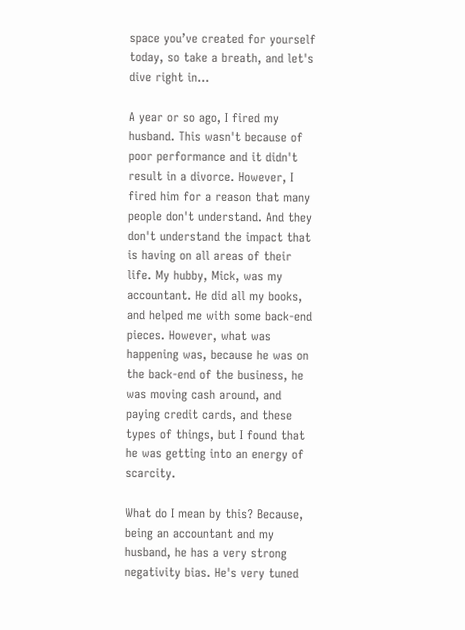space you’ve created for yourself today, so take a breath, and let's dive right in…

A year or so ago, I fired my husband. This wasn't because of poor performance and it didn't result in a divorce. However, I fired him for a reason that many people don't understand. And they don't understand the impact that is having on all areas of their life. My hubby, Mick, was my accountant. He did all my books, and helped me with some back-end pieces. However, what was happening was, because he was on the back-end of the business, he was moving cash around, and paying credit cards, and these types of things, but I found that he was getting into an energy of scarcity.

What do I mean by this? Because, being an accountant and my husband, he has a very strong negativity bias. He's very tuned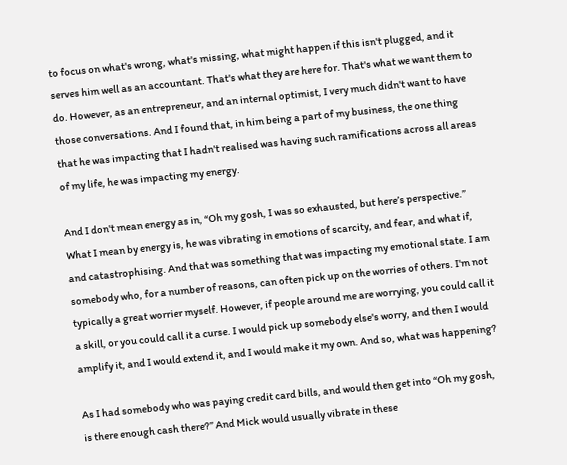to focus on what's wrong, what's missing, what might happen if this isn't plugged, and it serves him well as an accountant. That's what they are here for. That's what we want them to do. However, as an entrepreneur, and an internal optimist, I very much didn't want to have those conversations. And I found that, in him being a part of my business, the one thing that he was impacting that I hadn't realised was having such ramifications across all areas of my life, he was impacting my energy.

And I don't mean energy as in, “Oh my gosh, I was so exhausted, but here’s perspective.” What I mean by energy is, he was vibrating in emotions of scarcity, and fear, and what if, and catastrophising. And that was something that was impacting my emotional state. I am somebody who, for a number of reasons, can often pick up on the worries of others. I'm not typically a great worrier myself. However, if people around me are worrying, you could call it a skill, or you could call it a curse. I would pick up somebody else's worry, and then I would amplify it, and I would extend it, and I would make it my own. And so, what was happening?

As I had somebody who was paying credit card bills, and would then get into “Oh my gosh, is there enough cash there?” And Mick would usually vibrate in these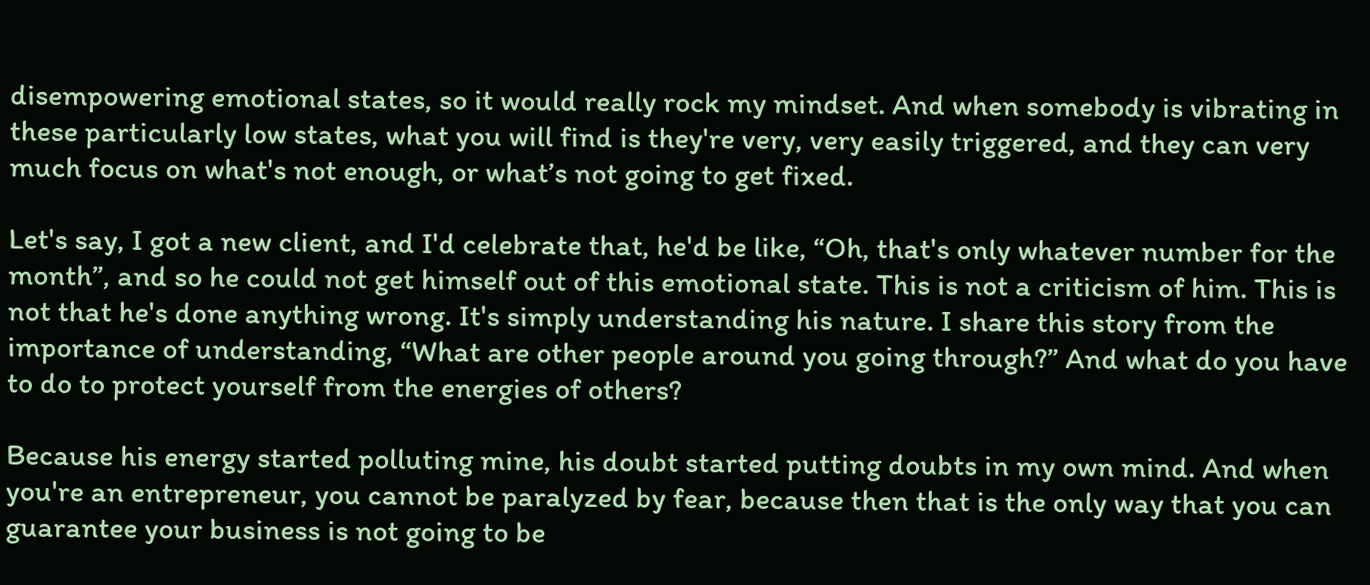disempowering emotional states, so it would really rock my mindset. And when somebody is vibrating in these particularly low states, what you will find is they're very, very easily triggered, and they can very much focus on what's not enough, or what’s not going to get fixed.

Let's say, I got a new client, and I'd celebrate that, he'd be like, “Oh, that's only whatever number for the month”, and so he could not get himself out of this emotional state. This is not a criticism of him. This is not that he's done anything wrong. It's simply understanding his nature. I share this story from the importance of understanding, “What are other people around you going through?” And what do you have to do to protect yourself from the energies of others?

Because his energy started polluting mine, his doubt started putting doubts in my own mind. And when you're an entrepreneur, you cannot be paralyzed by fear, because then that is the only way that you can guarantee your business is not going to be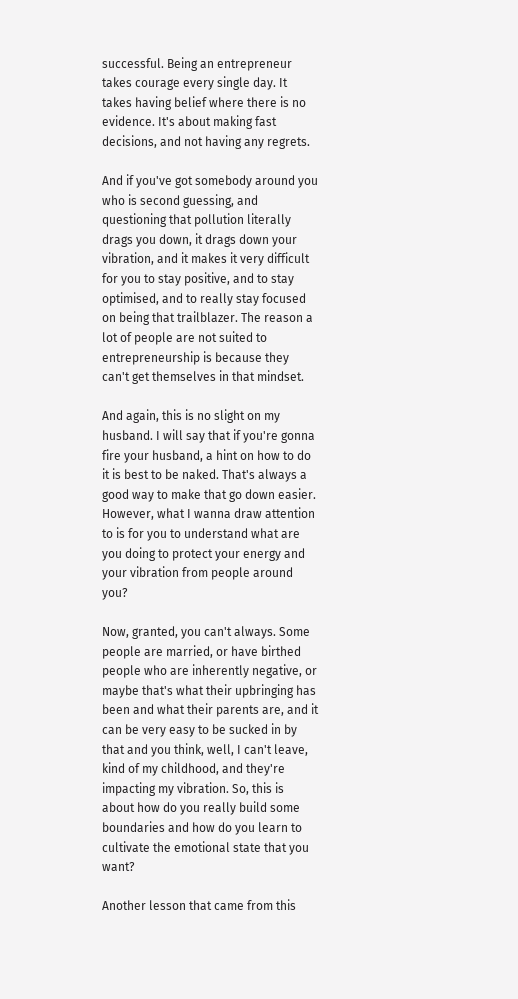successful. Being an entrepreneur takes courage every single day. It takes having belief where there is no evidence. It's about making fast decisions, and not having any regrets.

And if you've got somebody around you who is second guessing, and questioning that pollution literally drags you down, it drags down your vibration, and it makes it very difficult for you to stay positive, and to stay optimised, and to really stay focused on being that trailblazer. The reason a lot of people are not suited to entrepreneurship is because they can't get themselves in that mindset.

And again, this is no slight on my husband. I will say that if you're gonna fire your husband, a hint on how to do it is best to be naked. That's always a good way to make that go down easier. However, what I wanna draw attention to is for you to understand what are you doing to protect your energy and your vibration from people around you?

Now, granted, you can't always. Some people are married, or have birthed people who are inherently negative, or maybe that's what their upbringing has been and what their parents are, and it can be very easy to be sucked in by that and you think, well, I can't leave, kind of my childhood, and they're impacting my vibration. So, this is about how do you really build some boundaries and how do you learn to cultivate the emotional state that you want?

Another lesson that came from this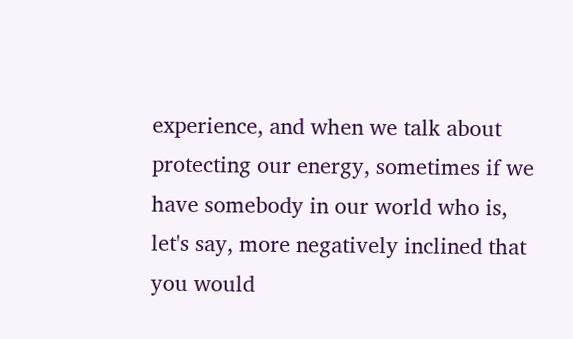experience, and when we talk about protecting our energy, sometimes if we have somebody in our world who is, let's say, more negatively inclined that you would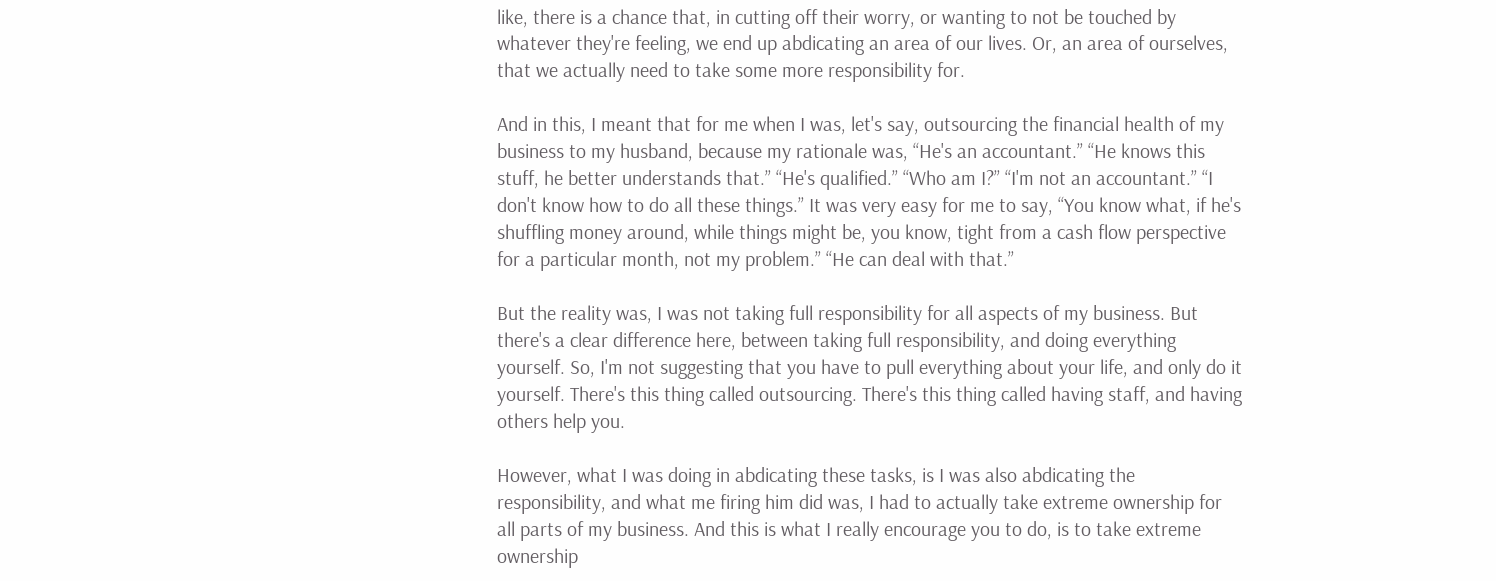like, there is a chance that, in cutting off their worry, or wanting to not be touched by whatever they're feeling, we end up abdicating an area of our lives. Or, an area of ourselves, that we actually need to take some more responsibility for.

And in this, I meant that for me when I was, let's say, outsourcing the financial health of my business to my husband, because my rationale was, “He's an accountant.” “He knows this stuff, he better understands that.” “He's qualified.” “Who am I?” “I'm not an accountant.” “I don't know how to do all these things.” It was very easy for me to say, “You know what, if he's shuffling money around, while things might be, you know, tight from a cash flow perspective for a particular month, not my problem.” “He can deal with that.”

But the reality was, I was not taking full responsibility for all aspects of my business. But there's a clear difference here, between taking full responsibility, and doing everything yourself. So, I'm not suggesting that you have to pull everything about your life, and only do it yourself. There's this thing called outsourcing. There's this thing called having staff, and having others help you.

However, what I was doing in abdicating these tasks, is I was also abdicating the responsibility, and what me firing him did was, I had to actually take extreme ownership for all parts of my business. And this is what I really encourage you to do, is to take extreme ownership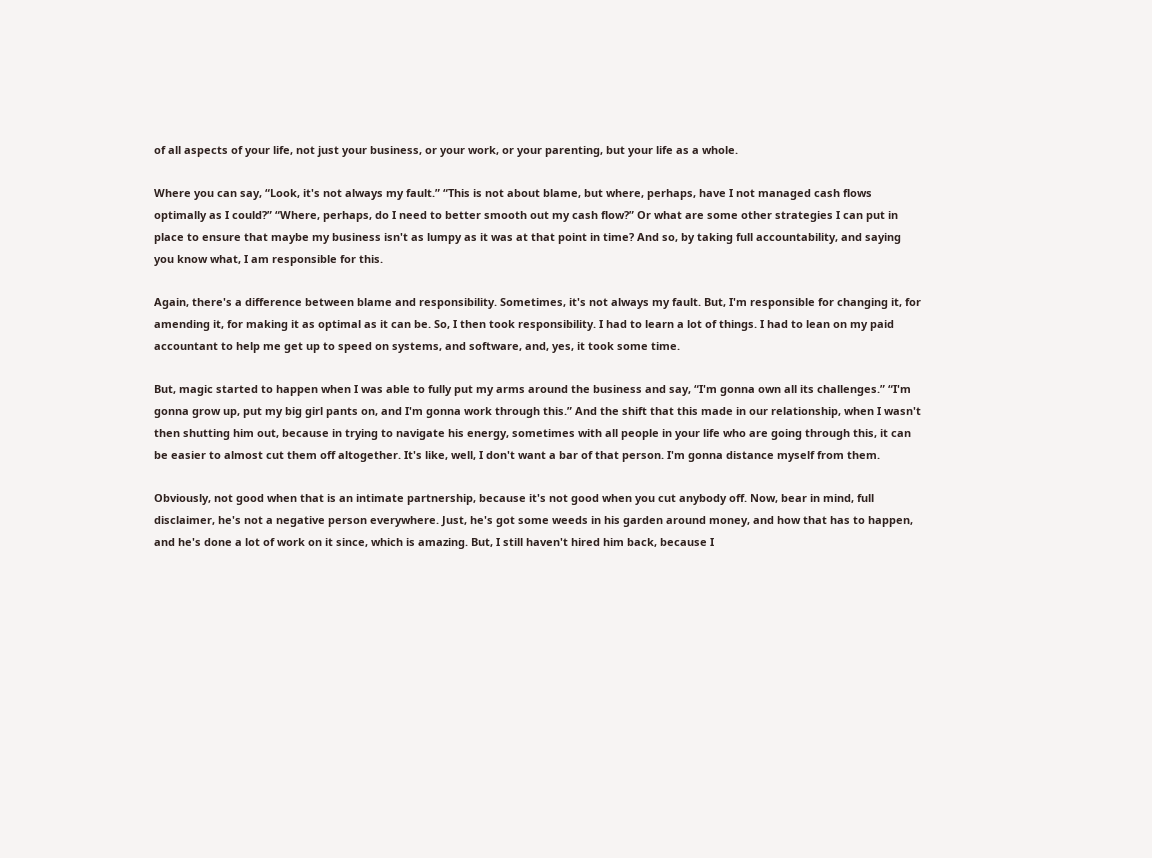of all aspects of your life, not just your business, or your work, or your parenting, but your life as a whole.

Where you can say, “Look, it's not always my fault.” “This is not about blame, but where, perhaps, have I not managed cash flows optimally as I could?” “Where, perhaps, do I need to better smooth out my cash flow?” Or what are some other strategies I can put in place to ensure that maybe my business isn't as lumpy as it was at that point in time? And so, by taking full accountability, and saying you know what, I am responsible for this.

Again, there's a difference between blame and responsibility. Sometimes, it's not always my fault. But, I'm responsible for changing it, for amending it, for making it as optimal as it can be. So, I then took responsibility. I had to learn a lot of things. I had to lean on my paid accountant to help me get up to speed on systems, and software, and, yes, it took some time.

But, magic started to happen when I was able to fully put my arms around the business and say, “I'm gonna own all its challenges.” “I'm gonna grow up, put my big girl pants on, and I'm gonna work through this.” And the shift that this made in our relationship, when I wasn't then shutting him out, because in trying to navigate his energy, sometimes with all people in your life who are going through this, it can be easier to almost cut them off altogether. It's like, well, I don't want a bar of that person. I'm gonna distance myself from them.

Obviously, not good when that is an intimate partnership, because it's not good when you cut anybody off. Now, bear in mind, full disclaimer, he's not a negative person everywhere. Just, he's got some weeds in his garden around money, and how that has to happen, and he's done a lot of work on it since, which is amazing. But, I still haven't hired him back, because I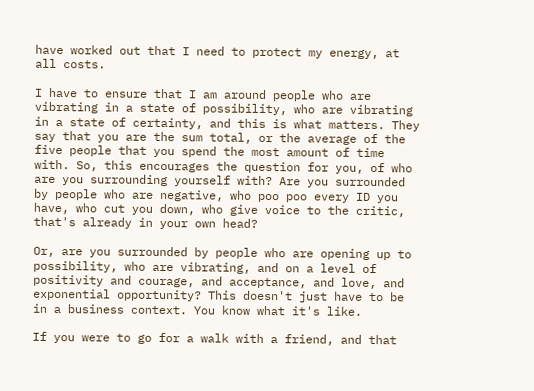have worked out that I need to protect my energy, at all costs.

I have to ensure that I am around people who are vibrating in a state of possibility, who are vibrating in a state of certainty, and this is what matters. They say that you are the sum total, or the average of the five people that you spend the most amount of time with. So, this encourages the question for you, of who are you surrounding yourself with? Are you surrounded by people who are negative, who poo poo every ID you have, who cut you down, who give voice to the critic, that's already in your own head?

Or, are you surrounded by people who are opening up to possibility, who are vibrating, and on a level of positivity and courage, and acceptance, and love, and exponential opportunity? This doesn't just have to be in a business context. You know what it's like.

If you were to go for a walk with a friend, and that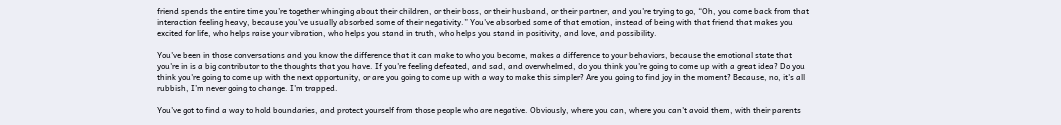friend spends the entire time you're together whinging about their children, or their boss, or their husband, or their partner, and you're trying to go, “Oh, you come back from that interaction feeling heavy, because you've usually absorbed some of their negativity.” You've absorbed some of that emotion, instead of being with that friend that makes you excited for life, who helps raise your vibration, who helps you stand in truth, who helps you stand in positivity, and love, and possibility.

You've been in those conversations and you know the difference that it can make to who you become, makes a difference to your behaviors, because the emotional state that you're in is a big contributor to the thoughts that you have. If you're feeling defeated, and sad, and overwhelmed, do you think you're going to come up with a great idea? Do you think you're going to come up with the next opportunity, or are you going to come up with a way to make this simpler? Are you going to find joy in the moment? Because, no, it's all rubbish, I’m never going to change. I'm trapped.

You've got to find a way to hold boundaries, and protect yourself from those people who are negative. Obviously, where you can, where you can't avoid them, with their parents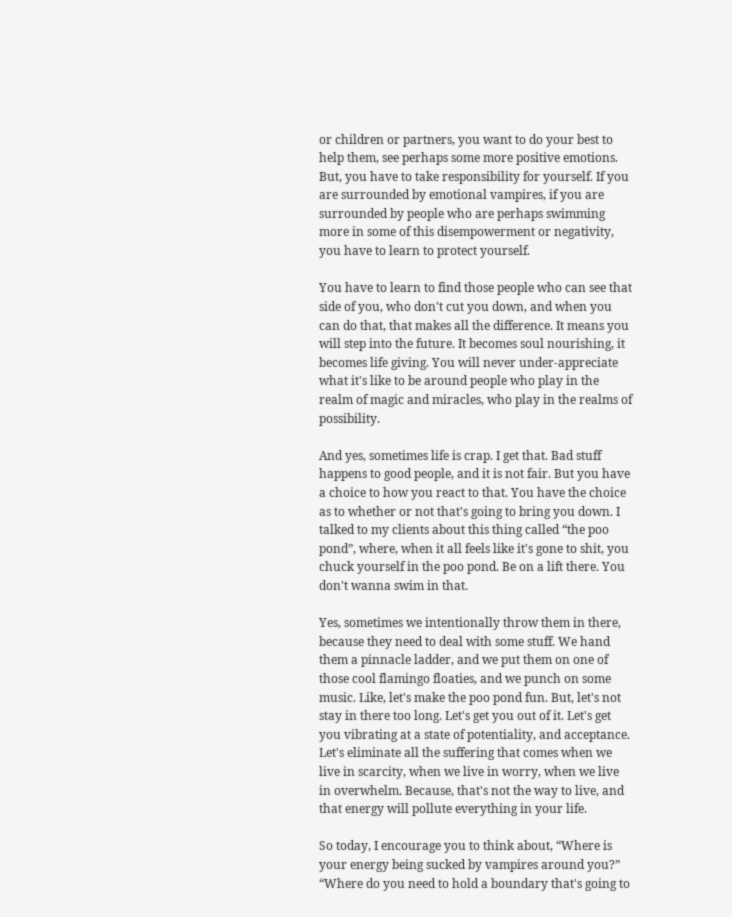or children or partners, you want to do your best to help them, see perhaps some more positive emotions. But, you have to take responsibility for yourself. If you are surrounded by emotional vampires, if you are surrounded by people who are perhaps swimming more in some of this disempowerment or negativity, you have to learn to protect yourself.

You have to learn to find those people who can see that side of you, who don't cut you down, and when you can do that, that makes all the difference. It means you will step into the future. It becomes soul nourishing, it becomes life giving. You will never under-appreciate what it's like to be around people who play in the realm of magic and miracles, who play in the realms of possibility.

And yes, sometimes life is crap. I get that. Bad stuff happens to good people, and it is not fair. But you have a choice to how you react to that. You have the choice as to whether or not that's going to bring you down. I talked to my clients about this thing called “the poo pond”, where, when it all feels like it's gone to shit, you chuck yourself in the poo pond. Be on a lift there. You don't wanna swim in that.

Yes, sometimes we intentionally throw them in there, because they need to deal with some stuff. We hand them a pinnacle ladder, and we put them on one of those cool flamingo floaties, and we punch on some music. Like, let's make the poo pond fun. But, let's not stay in there too long. Let's get you out of it. Let's get you vibrating at a state of potentiality, and acceptance. Let's eliminate all the suffering that comes when we live in scarcity, when we live in worry, when we live in overwhelm. Because, that's not the way to live, and that energy will pollute everything in your life.

So today, I encourage you to think about, “Where is your energy being sucked by vampires around you?” “Where do you need to hold a boundary that's going to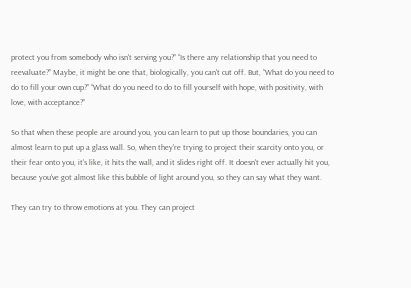protect you from somebody who isn't serving you?” “Is there any relationship that you need to reevaluate?” Maybe, it might be one that, biologically, you can't cut off. But, “What do you need to do to fill your own cup?” “What do you need to do to fill yourself with hope, with positivity, with love, with acceptance?”

So that when these people are around you, you can learn to put up those boundaries, you can almost learn to put up a glass wall. So, when they're trying to project their scarcity onto you, or their fear onto you, it's like, it hits the wall, and it slides right off. It doesn't ever actually hit you, because you've got almost like this bubble of light around you, so they can say what they want.

They can try to throw emotions at you. They can project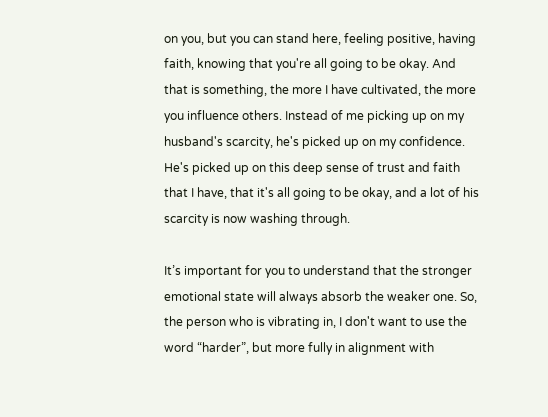on you, but you can stand here, feeling positive, having faith, knowing that you're all going to be okay. And that is something, the more I have cultivated, the more you influence others. Instead of me picking up on my husband's scarcity, he's picked up on my confidence. He's picked up on this deep sense of trust and faith that I have, that it's all going to be okay, and a lot of his scarcity is now washing through.

It’s important for you to understand that the stronger emotional state will always absorb the weaker one. So, the person who is vibrating in, I don't want to use the word “harder”, but more fully in alignment with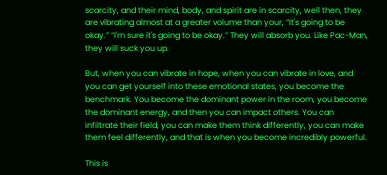scarcity, and their mind, body, and spirit are in scarcity, well then, they are vibrating almost at a greater volume than your, “It's going to be okay.” “I'm sure it's going to be okay.” They will absorb you. Like Pac-Man, they will suck you up.

But, when you can vibrate in hope, when you can vibrate in love, and you can get yourself into these emotional states, you become the benchmark. You become the dominant power in the room, you become the dominant energy, and then you can impact others. You can infiltrate their field, you can make them think differently, you can make them feel differently, and that is when you become incredibly powerful.

This is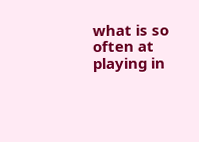what is so often at playing in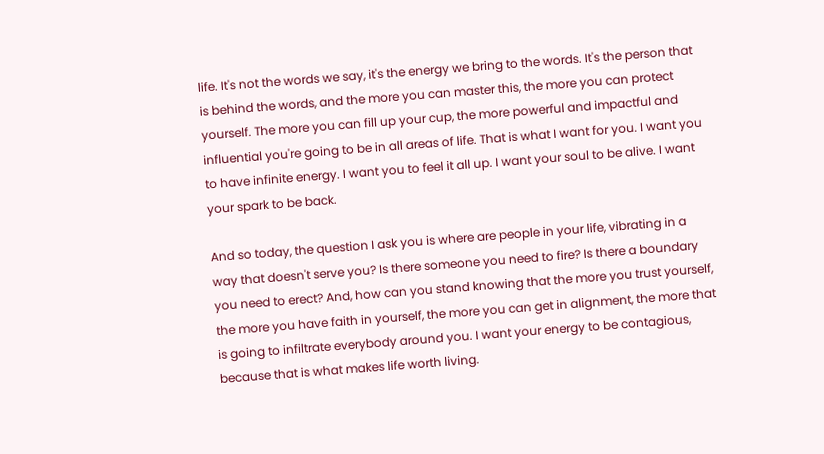life. It's not the words we say, it's the energy we bring to the words. It's the person that is behind the words, and the more you can master this, the more you can protect yourself. The more you can fill up your cup, the more powerful and impactful and influential you're going to be in all areas of life. That is what I want for you. I want you to have infinite energy. I want you to feel it all up. I want your soul to be alive. I want your spark to be back.

And so today, the question I ask you is where are people in your life, vibrating in a way that doesn't serve you? Is there someone you need to fire? Is there a boundary you need to erect? And, how can you stand knowing that the more you trust yourself, the more you have faith in yourself, the more you can get in alignment, the more that is going to infiltrate everybody around you. I want your energy to be contagious, because that is what makes life worth living.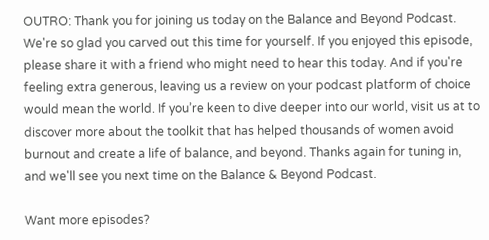OUTRO: Thank you for joining us today on the Balance and Beyond Podcast. We're so glad you carved out this time for yourself. If you enjoyed this episode, please share it with a friend who might need to hear this today. And if you're feeling extra generous, leaving us a review on your podcast platform of choice would mean the world. If you’re keen to dive deeper into our world, visit us at to discover more about the toolkit that has helped thousands of women avoid burnout and create a life of balance, and beyond. Thanks again for tuning in, and we'll see you next time on the Balance & Beyond Podcast.

Want more episodes?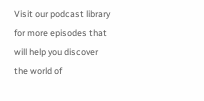Visit our podcast library for more episodes that will help you discover the world of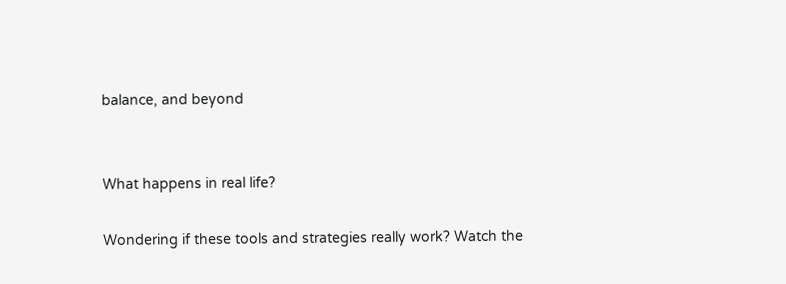balance, and beyond


What happens in real life?

Wondering if these tools and strategies really work? Watch the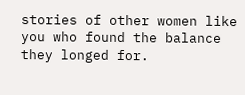stories of other women like you who found the balance they longed for.